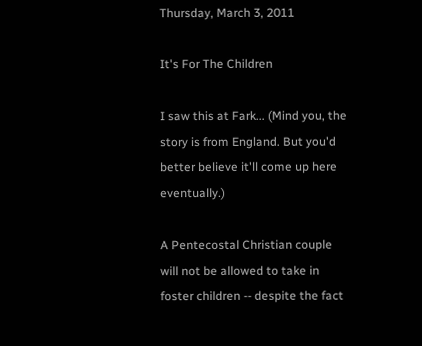Thursday, March 3, 2011

It's For The Children

I saw this at Fark... (Mind you, the story is from England. But you'd better believe it'll come up here eventually.)

A Pentecostal Christian couple will not be allowed to take in foster children -- despite the fact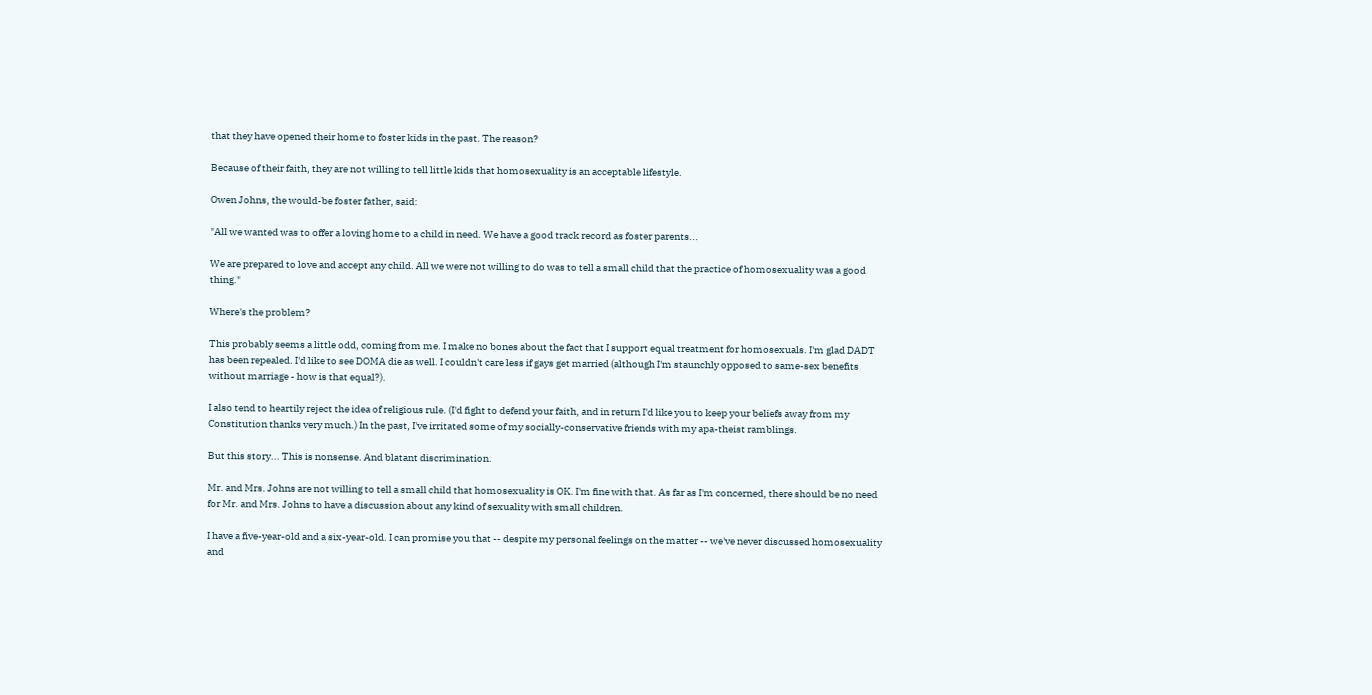that they have opened their home to foster kids in the past. The reason?

Because of their faith, they are not willing to tell little kids that homosexuality is an acceptable lifestyle.

Owen Johns, the would-be foster father, said:

"All we wanted was to offer a loving home to a child in need. We have a good track record as foster parents...

We are prepared to love and accept any child. All we were not willing to do was to tell a small child that the practice of homosexuality was a good thing."

Where's the problem?

This probably seems a little odd, coming from me. I make no bones about the fact that I support equal treatment for homosexuals. I'm glad DADT has been repealed. I'd like to see DOMA die as well. I couldn't care less if gays get married (although I'm staunchly opposed to same-sex benefits without marriage - how is that equal?).

I also tend to heartily reject the idea of religious rule. (I'd fight to defend your faith, and in return I'd like you to keep your beliefs away from my Constitution thanks very much.) In the past, I've irritated some of my socially-conservative friends with my apa-theist ramblings.

But this story... This is nonsense. And blatant discrimination.

Mr. and Mrs. Johns are not willing to tell a small child that homosexuality is OK. I'm fine with that. As far as I'm concerned, there should be no need for Mr. and Mrs. Johns to have a discussion about any kind of sexuality with small children.

I have a five-year-old and a six-year-old. I can promise you that -- despite my personal feelings on the matter -- we've never discussed homosexuality and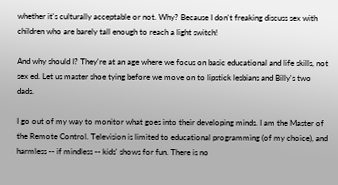whether it's culturally acceptable or not. Why? Because I don't freaking discuss sex with children who are barely tall enough to reach a light switch!

And why should I? They're at an age where we focus on basic educational and life skills, not sex ed. Let us master shoe tying before we move on to lipstick lesbians and Billy's two dads.

I go out of my way to monitor what goes into their developing minds. I am the Master of the Remote Control. Television is limited to educational programming (of my choice), and harmless -- if mindless -- kids' shows for fun. There is no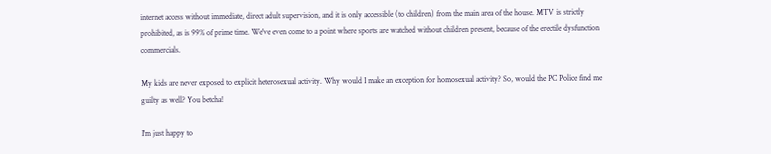internet access without immediate, direct adult supervision, and it is only accessible (to children) from the main area of the house. MTV is strictly prohibited, as is 99% of prime time. We've even come to a point where sports are watched without children present, because of the erectile dysfunction commercials.

My kids are never exposed to explicit heterosexual activity. Why would I make an exception for homosexual activity? So, would the PC Police find me guilty as well? You betcha!

I'm just happy to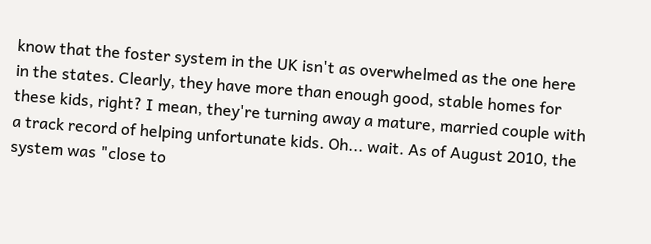know that the foster system in the UK isn't as overwhelmed as the one here in the states. Clearly, they have more than enough good, stable homes for these kids, right? I mean, they're turning away a mature, married couple with a track record of helping unfortunate kids. Oh... wait. As of August 2010, the system was "close to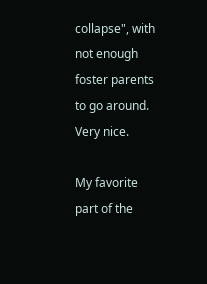collapse", with not enough foster parents to go around. Very nice.

My favorite part of the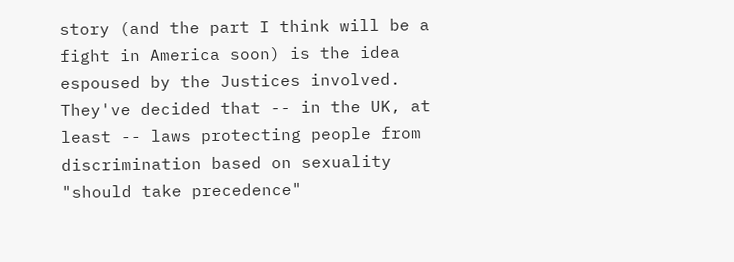story (and the part I think will be a fight in America soon) is the idea espoused by the Justices involved. They've decided that -- in the UK, at least -- laws protecting people from discrimination based on sexuality "should take precedence"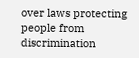over laws protecting people from discrimination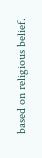based on religious belief.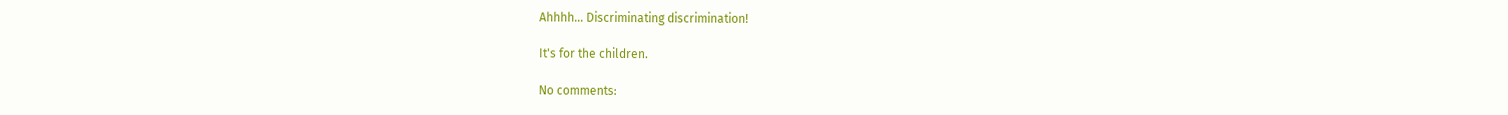Ahhhh... Discriminating discrimination!

It's for the children.

No comments: